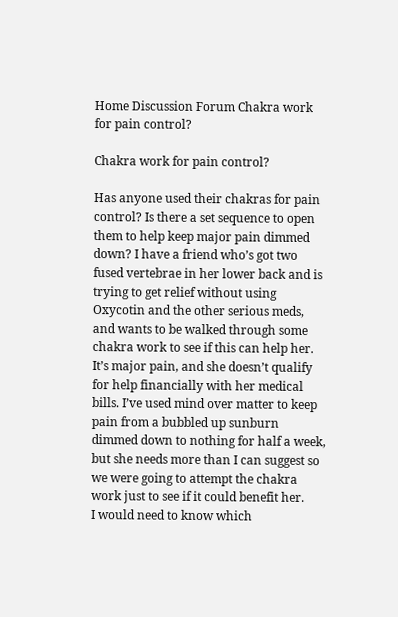Home Discussion Forum Chakra work for pain control?

Chakra work for pain control?

Has anyone used their chakras for pain control? Is there a set sequence to open them to help keep major pain dimmed down? I have a friend who’s got two fused vertebrae in her lower back and is trying to get relief without using Oxycotin and the other serious meds, and wants to be walked through some chakra work to see if this can help her.
It’s major pain, and she doesn’t qualify for help financially with her medical bills. I’ve used mind over matter to keep pain from a bubbled up sunburn dimmed down to nothing for half a week, but she needs more than I can suggest so we were going to attempt the chakra work just to see if it could benefit her.
I would need to know which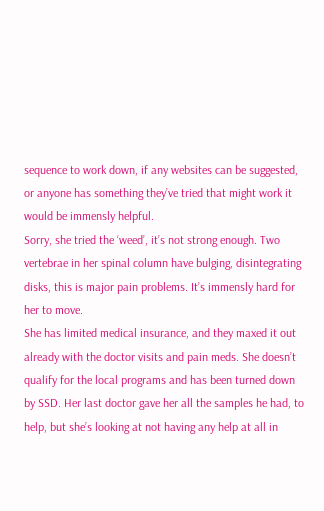sequence to work down, if any websites can be suggested, or anyone has something they’ve tried that might work it would be immensly helpful.
Sorry, she tried the ‘weed’, it’s not strong enough. Two vertebrae in her spinal column have bulging, disintegrating disks, this is major pain problems. It’s immensly hard for her to move.
She has limited medical insurance, and they maxed it out already with the doctor visits and pain meds. She doesn’t qualify for the local programs and has been turned down by SSD. Her last doctor gave her all the samples he had, to help, but she’s looking at not having any help at all in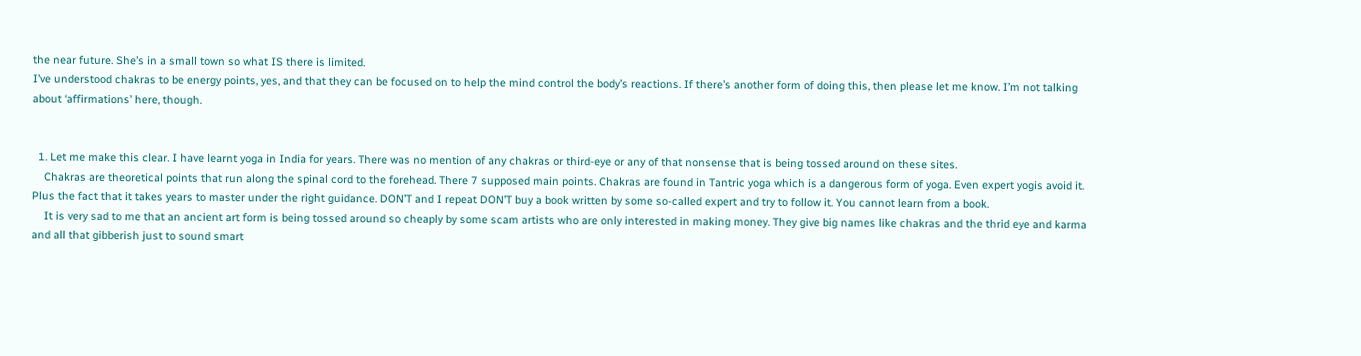the near future. She’s in a small town so what IS there is limited.
I’ve understood chakras to be energy points, yes, and that they can be focused on to help the mind control the body’s reactions. If there’s another form of doing this, then please let me know. I’m not talking about ‘affirmations’ here, though.


  1. Let me make this clear. I have learnt yoga in India for years. There was no mention of any chakras or third-eye or any of that nonsense that is being tossed around on these sites.
    Chakras are theoretical points that run along the spinal cord to the forehead. There 7 supposed main points. Chakras are found in Tantric yoga which is a dangerous form of yoga. Even expert yogis avoid it. Plus the fact that it takes years to master under the right guidance. DON’T and I repeat DON’T buy a book written by some so-called expert and try to follow it. You cannot learn from a book.
    It is very sad to me that an ancient art form is being tossed around so cheaply by some scam artists who are only interested in making money. They give big names like chakras and the thrid eye and karma and all that gibberish just to sound smart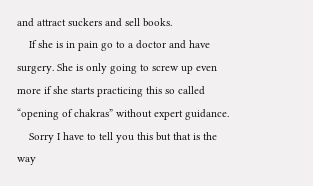and attract suckers and sell books.
    If she is in pain go to a doctor and have surgery. She is only going to screw up even more if she starts practicing this so called “opening of chakras” without expert guidance.
    Sorry I have to tell you this but that is the way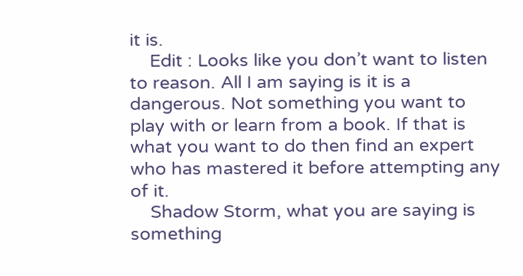it is.
    Edit : Looks like you don’t want to listen to reason. All I am saying is it is a dangerous. Not something you want to play with or learn from a book. If that is what you want to do then find an expert who has mastered it before attempting any of it.
    Shadow Storm, what you are saying is something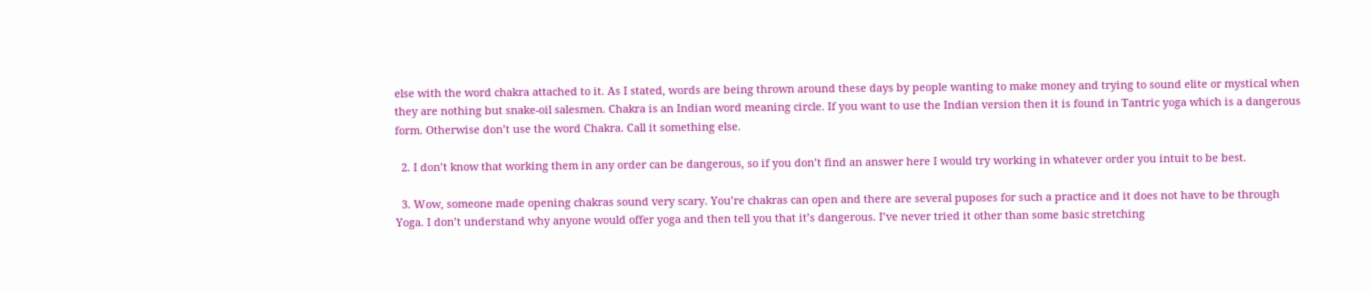else with the word chakra attached to it. As I stated, words are being thrown around these days by people wanting to make money and trying to sound elite or mystical when they are nothing but snake-oil salesmen. Chakra is an Indian word meaning circle. If you want to use the Indian version then it is found in Tantric yoga which is a dangerous form. Otherwise don’t use the word Chakra. Call it something else.

  2. I don’t know that working them in any order can be dangerous, so if you don’t find an answer here I would try working in whatever order you intuit to be best.

  3. Wow, someone made opening chakras sound very scary. You’re chakras can open and there are several puposes for such a practice and it does not have to be through Yoga. I don’t understand why anyone would offer yoga and then tell you that it’s dangerous. I’ve never tried it other than some basic stretching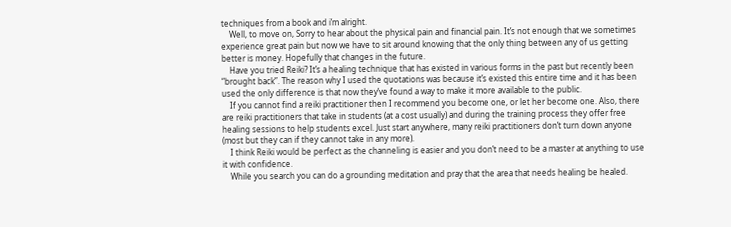techniques from a book and i’m alright.
    Well, to move on, Sorry to hear about the physical pain and financial pain. It’s not enough that we sometimes experience great pain but now we have to sit around knowing that the only thing between any of us getting better is money. Hopefully that changes in the future.
    Have you tried Reiki? It’s a healing technique that has existed in various forms in the past but recently been “brought back”. The reason why I used the quotations was because it’s existed this entire time and it has been used the only difference is that now they’ve found a way to make it more available to the public.
    If you cannot find a reiki practitioner then I recommend you become one, or let her become one. Also, there are reiki practitioners that take in students (at a cost usually) and during the training process they offer free healing sessions to help students excel. Just start anywhere, many reiki practitioners don’t turn down anyone (most but they can if they cannot take in any more).
    I think Reiki would be perfect as the channeling is easier and you don’t need to be a master at anything to use it with confidence.
    While you search you can do a grounding meditation and pray that the area that needs healing be healed.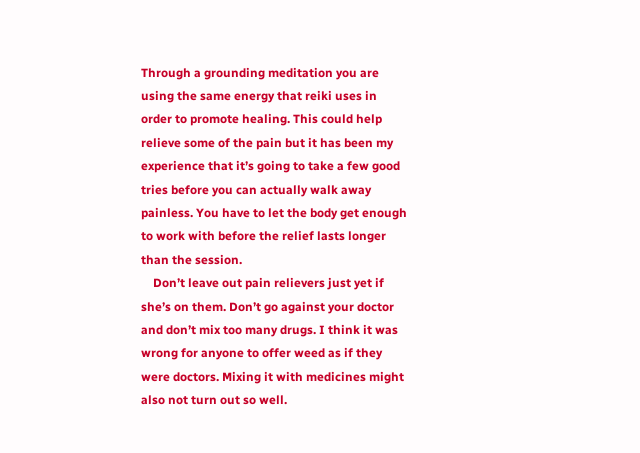Through a grounding meditation you are using the same energy that reiki uses in order to promote healing. This could help relieve some of the pain but it has been my experience that it’s going to take a few good tries before you can actually walk away painless. You have to let the body get enough to work with before the relief lasts longer than the session.
    Don’t leave out pain relievers just yet if she’s on them. Don’t go against your doctor and don’t mix too many drugs. I think it was wrong for anyone to offer weed as if they were doctors. Mixing it with medicines might also not turn out so well.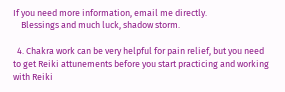If you need more information, email me directly.
    Blessings and much luck, shadow storm.

  4. Chakra work can be very helpful for pain relief, but you need to get Reiki attunements before you start practicing and working with Reiki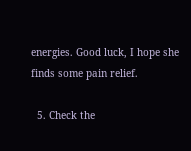energies. Good luck, I hope she finds some pain relief.

  5. Check the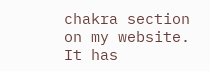chakra section on my website. It has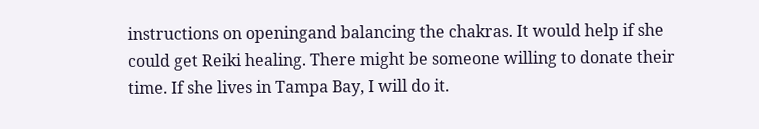instructions on openingand balancing the chakras. It would help if she could get Reiki healing. There might be someone willing to donate their time. If she lives in Tampa Bay, I will do it.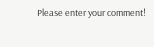Please enter your comment!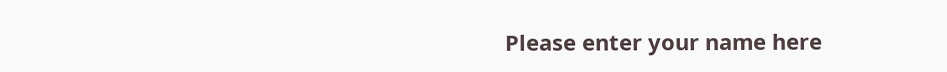Please enter your name here